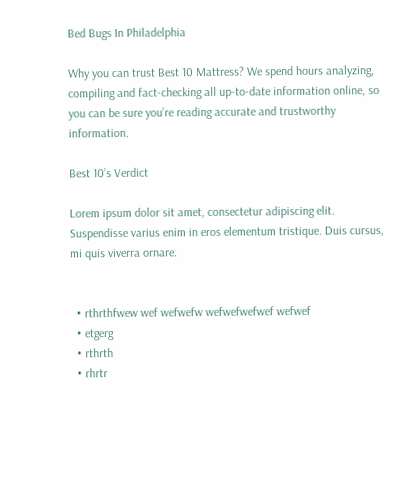Bed Bugs In Philadelphia

Why you can trust Best 10 Mattress? We spend hours analyzing, compiling and fact-checking all up-to-date information online, so you can be sure you’re reading accurate and trustworthy information.

Best 10’s Verdict

Lorem ipsum dolor sit amet, consectetur adipiscing elit. Suspendisse varius enim in eros elementum tristique. Duis cursus, mi quis viverra ornare.


  • rthrthfwew wef wefwefw wefwefwefwef wefwef
  • etgerg
  • rthrth
  • rhrtr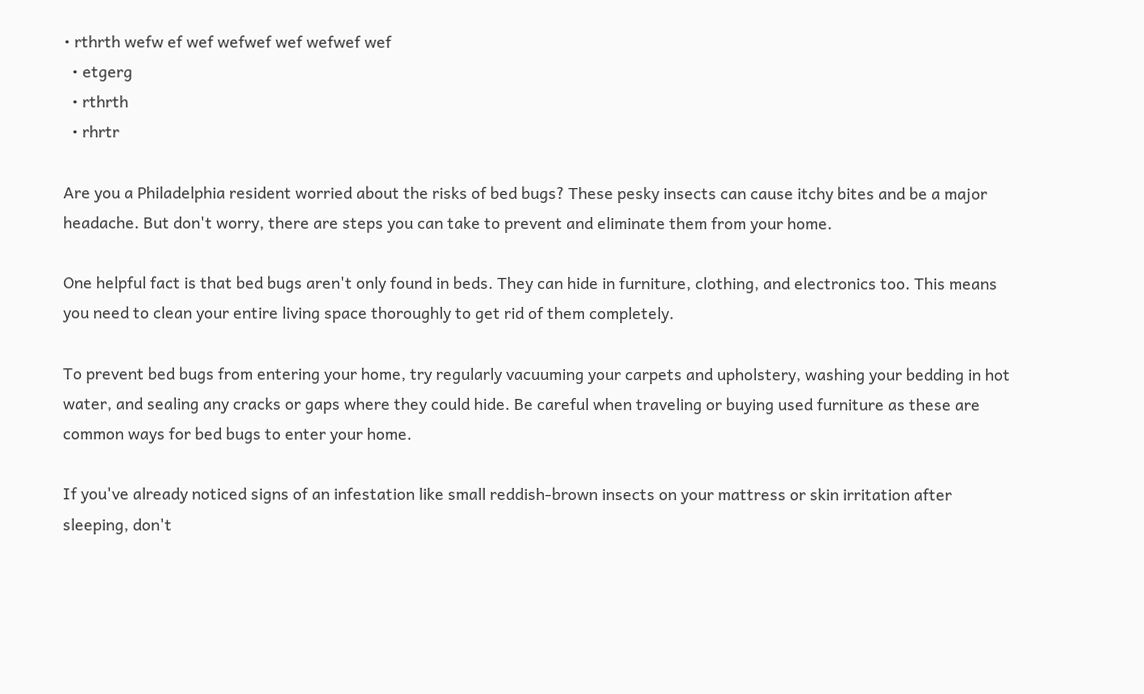• rthrth wefw ef wef wefwef wef wefwef wef
  • etgerg
  • rthrth
  • rhrtr

Are you a Philadelphia resident worried about the risks of bed bugs? These pesky insects can cause itchy bites and be a major headache. But don't worry, there are steps you can take to prevent and eliminate them from your home.

One helpful fact is that bed bugs aren't only found in beds. They can hide in furniture, clothing, and electronics too. This means you need to clean your entire living space thoroughly to get rid of them completely.

To prevent bed bugs from entering your home, try regularly vacuuming your carpets and upholstery, washing your bedding in hot water, and sealing any cracks or gaps where they could hide. Be careful when traveling or buying used furniture as these are common ways for bed bugs to enter your home.

If you've already noticed signs of an infestation like small reddish-brown insects on your mattress or skin irritation after sleeping, don't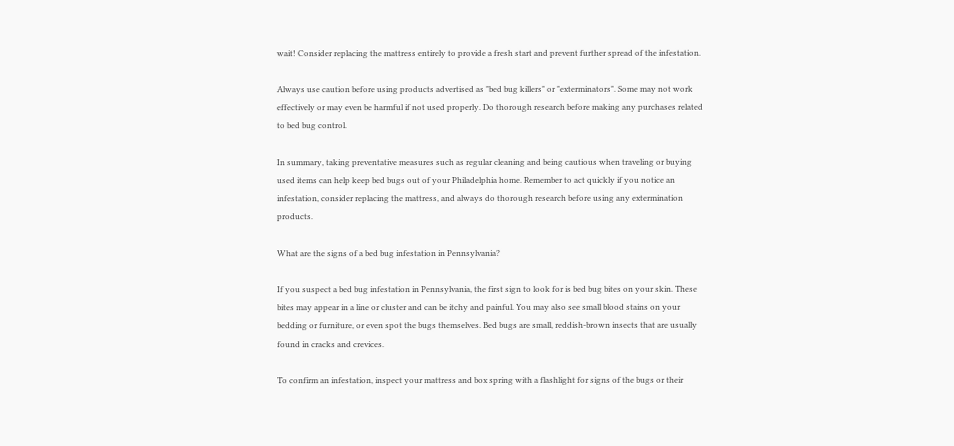wait! Consider replacing the mattress entirely to provide a fresh start and prevent further spread of the infestation.

Always use caution before using products advertised as "bed bug killers" or "exterminators". Some may not work effectively or may even be harmful if not used properly. Do thorough research before making any purchases related to bed bug control.

In summary, taking preventative measures such as regular cleaning and being cautious when traveling or buying used items can help keep bed bugs out of your Philadelphia home. Remember to act quickly if you notice an infestation, consider replacing the mattress, and always do thorough research before using any extermination products.

What are the signs of a bed bug infestation in Pennsylvania?

If you suspect a bed bug infestation in Pennsylvania, the first sign to look for is bed bug bites on your skin. These bites may appear in a line or cluster and can be itchy and painful. You may also see small blood stains on your bedding or furniture, or even spot the bugs themselves. Bed bugs are small, reddish-brown insects that are usually found in cracks and crevices.

To confirm an infestation, inspect your mattress and box spring with a flashlight for signs of the bugs or their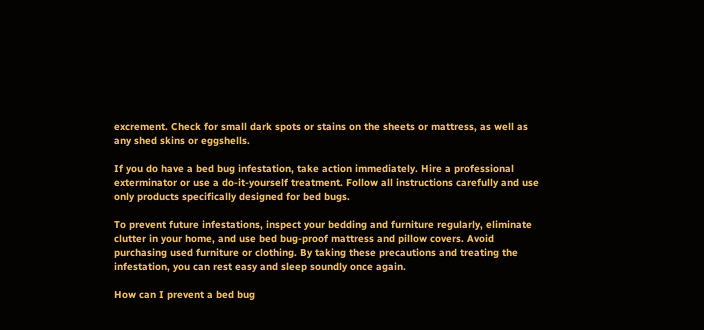excrement. Check for small dark spots or stains on the sheets or mattress, as well as any shed skins or eggshells.

If you do have a bed bug infestation, take action immediately. Hire a professional exterminator or use a do-it-yourself treatment. Follow all instructions carefully and use only products specifically designed for bed bugs.

To prevent future infestations, inspect your bedding and furniture regularly, eliminate clutter in your home, and use bed bug-proof mattress and pillow covers. Avoid purchasing used furniture or clothing. By taking these precautions and treating the infestation, you can rest easy and sleep soundly once again.

How can I prevent a bed bug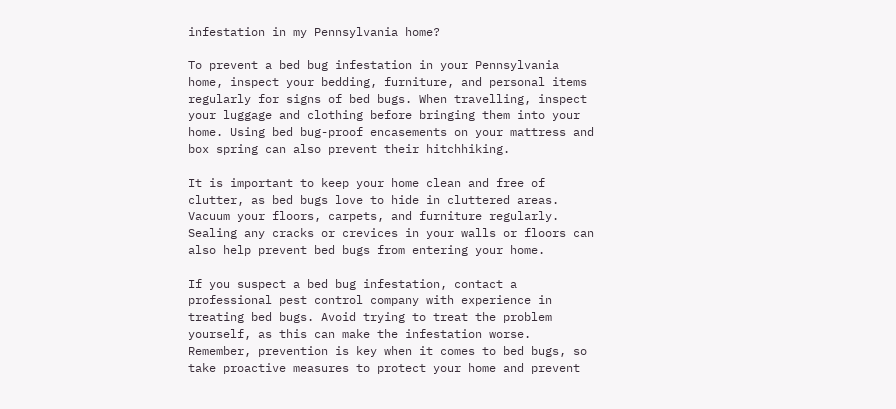infestation in my Pennsylvania home?

To prevent a bed bug infestation in your Pennsylvania home, inspect your bedding, furniture, and personal items regularly for signs of bed bugs. When travelling, inspect your luggage and clothing before bringing them into your home. Using bed bug-proof encasements on your mattress and box spring can also prevent their hitchhiking.

It is important to keep your home clean and free of clutter, as bed bugs love to hide in cluttered areas. Vacuum your floors, carpets, and furniture regularly. Sealing any cracks or crevices in your walls or floors can also help prevent bed bugs from entering your home.

If you suspect a bed bug infestation, contact a professional pest control company with experience in treating bed bugs. Avoid trying to treat the problem yourself, as this can make the infestation worse. Remember, prevention is key when it comes to bed bugs, so take proactive measures to protect your home and prevent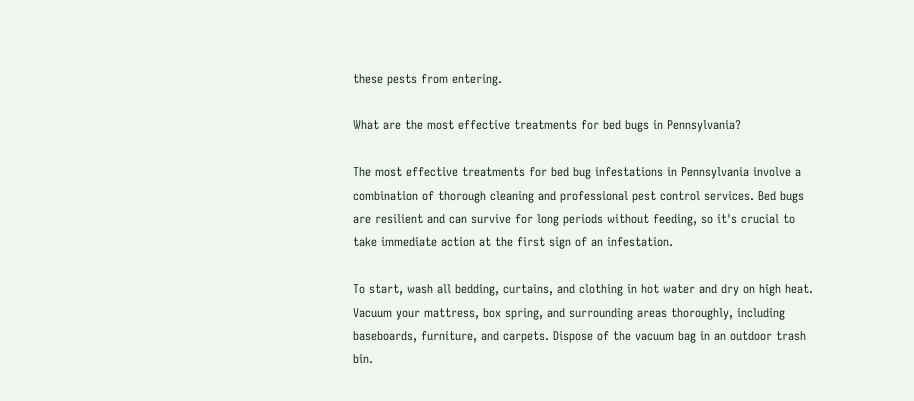these pests from entering.

What are the most effective treatments for bed bugs in Pennsylvania?

The most effective treatments for bed bug infestations in Pennsylvania involve a combination of thorough cleaning and professional pest control services. Bed bugs are resilient and can survive for long periods without feeding, so it's crucial to take immediate action at the first sign of an infestation.

To start, wash all bedding, curtains, and clothing in hot water and dry on high heat. Vacuum your mattress, box spring, and surrounding areas thoroughly, including baseboards, furniture, and carpets. Dispose of the vacuum bag in an outdoor trash bin.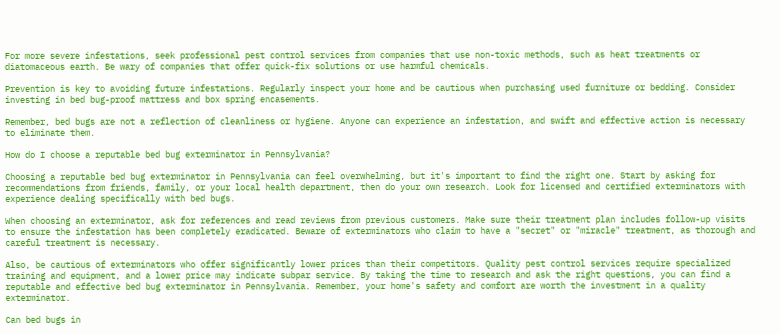For more severe infestations, seek professional pest control services from companies that use non-toxic methods, such as heat treatments or diatomaceous earth. Be wary of companies that offer quick-fix solutions or use harmful chemicals.

Prevention is key to avoiding future infestations. Regularly inspect your home and be cautious when purchasing used furniture or bedding. Consider investing in bed bug-proof mattress and box spring encasements.

Remember, bed bugs are not a reflection of cleanliness or hygiene. Anyone can experience an infestation, and swift and effective action is necessary to eliminate them.

How do I choose a reputable bed bug exterminator in Pennsylvania?

Choosing a reputable bed bug exterminator in Pennsylvania can feel overwhelming, but it's important to find the right one. Start by asking for recommendations from friends, family, or your local health department, then do your own research. Look for licensed and certified exterminators with experience dealing specifically with bed bugs.

When choosing an exterminator, ask for references and read reviews from previous customers. Make sure their treatment plan includes follow-up visits to ensure the infestation has been completely eradicated. Beware of exterminators who claim to have a "secret" or "miracle" treatment, as thorough and careful treatment is necessary.

Also, be cautious of exterminators who offer significantly lower prices than their competitors. Quality pest control services require specialized training and equipment, and a lower price may indicate subpar service. By taking the time to research and ask the right questions, you can find a reputable and effective bed bug exterminator in Pennsylvania. Remember, your home's safety and comfort are worth the investment in a quality exterminator.

Can bed bugs in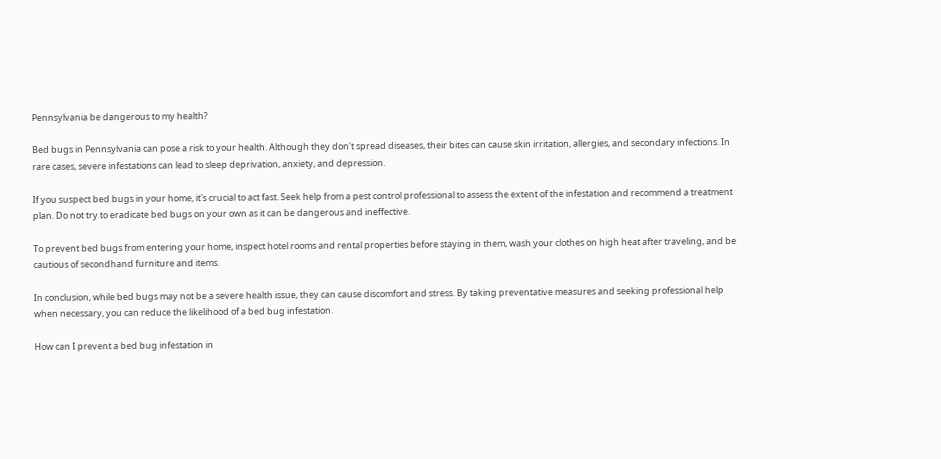Pennsylvania be dangerous to my health?

Bed bugs in Pennsylvania can pose a risk to your health. Although they don't spread diseases, their bites can cause skin irritation, allergies, and secondary infections. In rare cases, severe infestations can lead to sleep deprivation, anxiety, and depression.

If you suspect bed bugs in your home, it's crucial to act fast. Seek help from a pest control professional to assess the extent of the infestation and recommend a treatment plan. Do not try to eradicate bed bugs on your own as it can be dangerous and ineffective.

To prevent bed bugs from entering your home, inspect hotel rooms and rental properties before staying in them, wash your clothes on high heat after traveling, and be cautious of secondhand furniture and items.

In conclusion, while bed bugs may not be a severe health issue, they can cause discomfort and stress. By taking preventative measures and seeking professional help when necessary, you can reduce the likelihood of a bed bug infestation.

How can I prevent a bed bug infestation in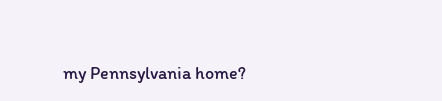my Pennsylvania home?